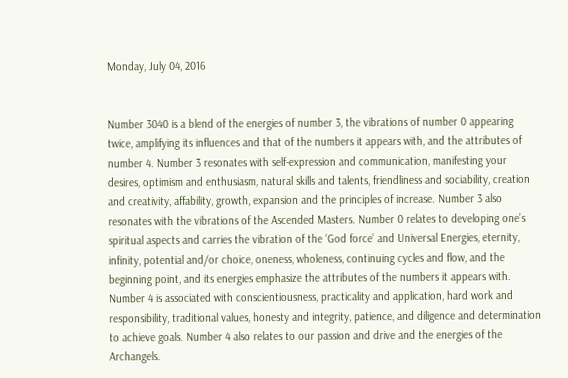Monday, July 04, 2016


Number 3040 is a blend of the energies of number 3, the vibrations of number 0 appearing twice, amplifying its influences and that of the numbers it appears with, and the attributes of number 4. Number 3 resonates with self-expression and communication, manifesting your desires, optimism and enthusiasm, natural skills and talents, friendliness and sociability, creation and creativity, affability, growth, expansion and the principles of increase. Number 3 also resonates with the vibrations of the Ascended Masters. Number 0 relates to developing one’s spiritual aspects and carries the vibration of the ‘God force’ and Universal Energies, eternity, infinity, potential and/or choice, oneness, wholeness, continuing cycles and flow, and the beginning point, and its energies emphasize the attributes of the numbers it appears with. Number 4 is associated with conscientiousness, practicality and application, hard work and responsibility, traditional values, honesty and integrity, patience, and diligence and determination to achieve goals. Number 4 also relates to our passion and drive and the energies of the Archangels.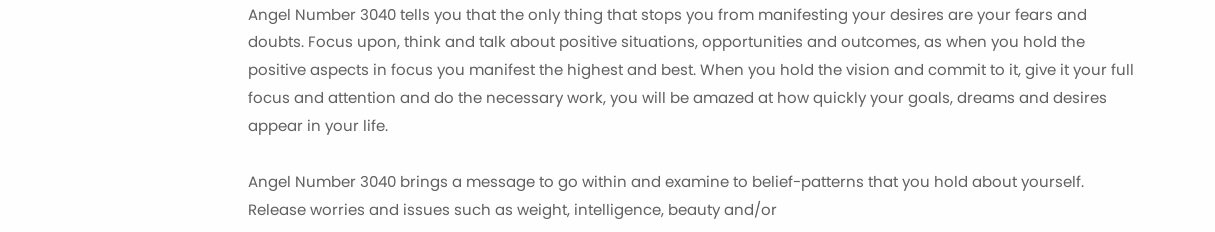Angel Number 3040 tells you that the only thing that stops you from manifesting your desires are your fears and doubts. Focus upon, think and talk about positive situations, opportunities and outcomes, as when you hold the positive aspects in focus you manifest the highest and best. When you hold the vision and commit to it, give it your full focus and attention and do the necessary work, you will be amazed at how quickly your goals, dreams and desires appear in your life.

Angel Number 3040 brings a message to go within and examine to belief-patterns that you hold about yourself. Release worries and issues such as weight, intelligence, beauty and/or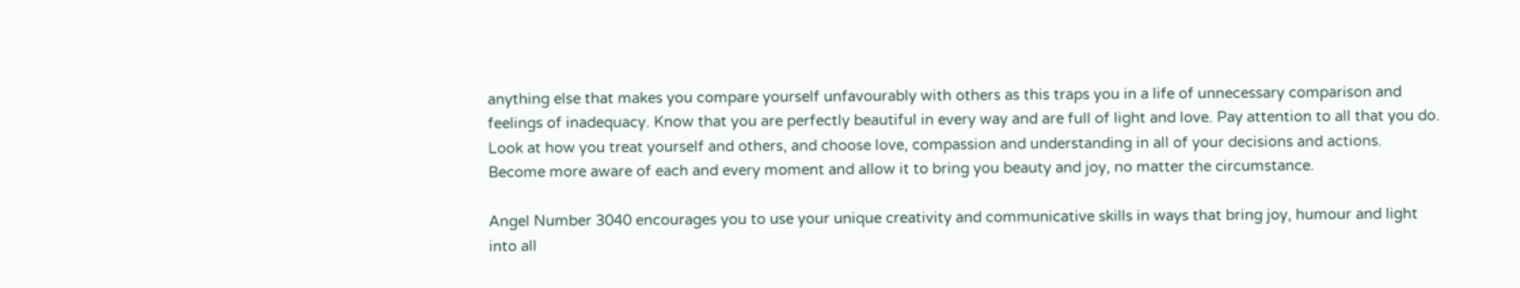anything else that makes you compare yourself unfavourably with others as this traps you in a life of unnecessary comparison and feelings of inadequacy. Know that you are perfectly beautiful in every way and are full of light and love. Pay attention to all that you do. Look at how you treat yourself and others, and choose love, compassion and understanding in all of your decisions and actions. Become more aware of each and every moment and allow it to bring you beauty and joy, no matter the circumstance.

Angel Number 3040 encourages you to use your unique creativity and communicative skills in ways that bring joy, humour and light into all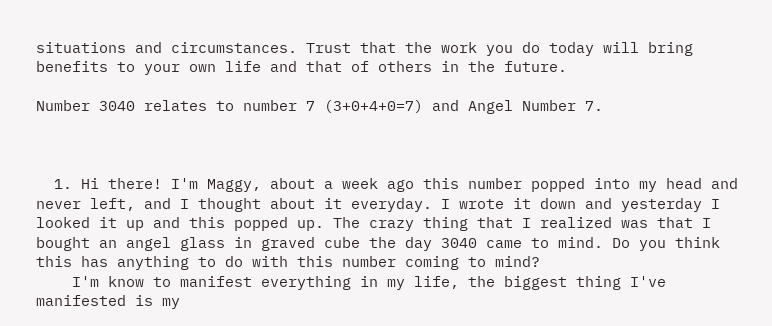situations and circumstances. Trust that the work you do today will bring benefits to your own life and that of others in the future.

Number 3040 relates to number 7 (3+0+4+0=7) and Angel Number 7.



  1. Hi there! I'm Maggy, about a week ago this number popped into my head and never left, and I thought about it everyday. I wrote it down and yesterday I looked it up and this popped up. The crazy thing that I realized was that I bought an angel glass in graved cube the day 3040 came to mind. Do you think this has anything to do with this number coming to mind?
    I'm know to manifest everything in my life, the biggest thing I've manifested is my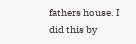fathers house. I did this by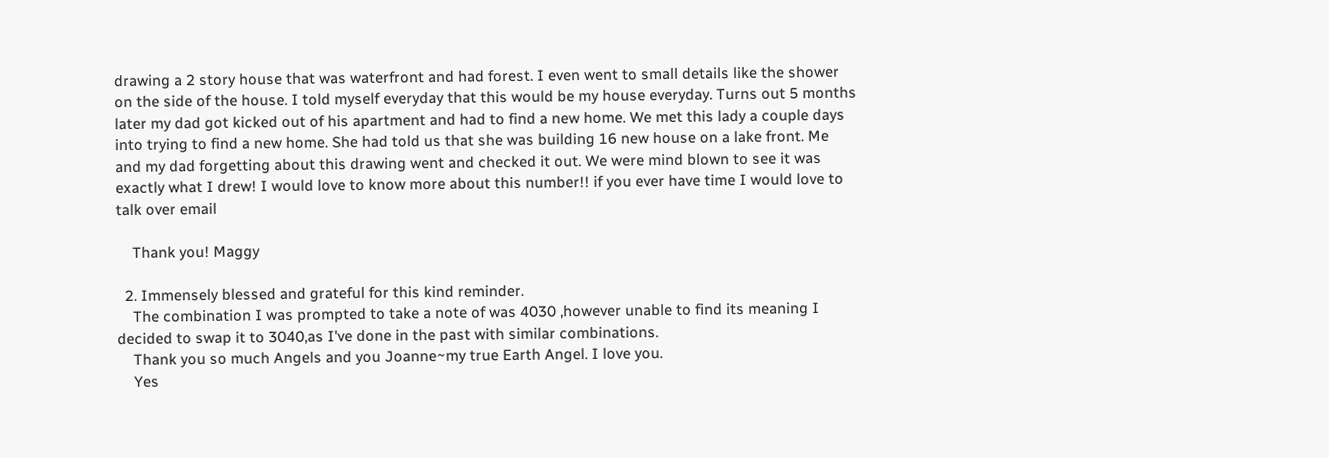drawing a 2 story house that was waterfront and had forest. I even went to small details like the shower on the side of the house. I told myself everyday that this would be my house everyday. Turns out 5 months later my dad got kicked out of his apartment and had to find a new home. We met this lady a couple days into trying to find a new home. She had told us that she was building 16 new house on a lake front. Me and my dad forgetting about this drawing went and checked it out. We were mind blown to see it was exactly what I drew! I would love to know more about this number!! if you ever have time I would love to talk over email

    Thank you! Maggy

  2. Immensely blessed and grateful for this kind reminder.
    The combination I was prompted to take a note of was 4030 ,however unable to find its meaning I decided to swap it to 3040,as I've done in the past with similar combinations.
    Thank you so much Angels and you Joanne~my true Earth Angel. I love you.
    Yes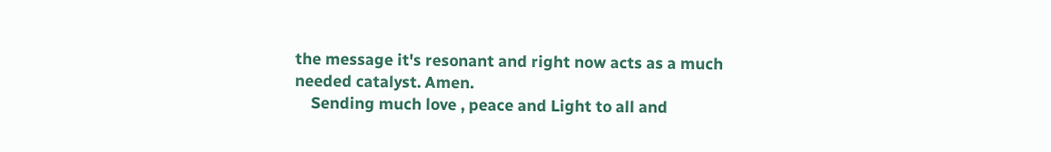the message it's resonant and right now acts as a much needed catalyst. Amen.
    Sending much love , peace and Light to all and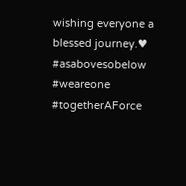wishing everyone a blessed journey.♥ #asabovesobelow #weareone #togetherAForce